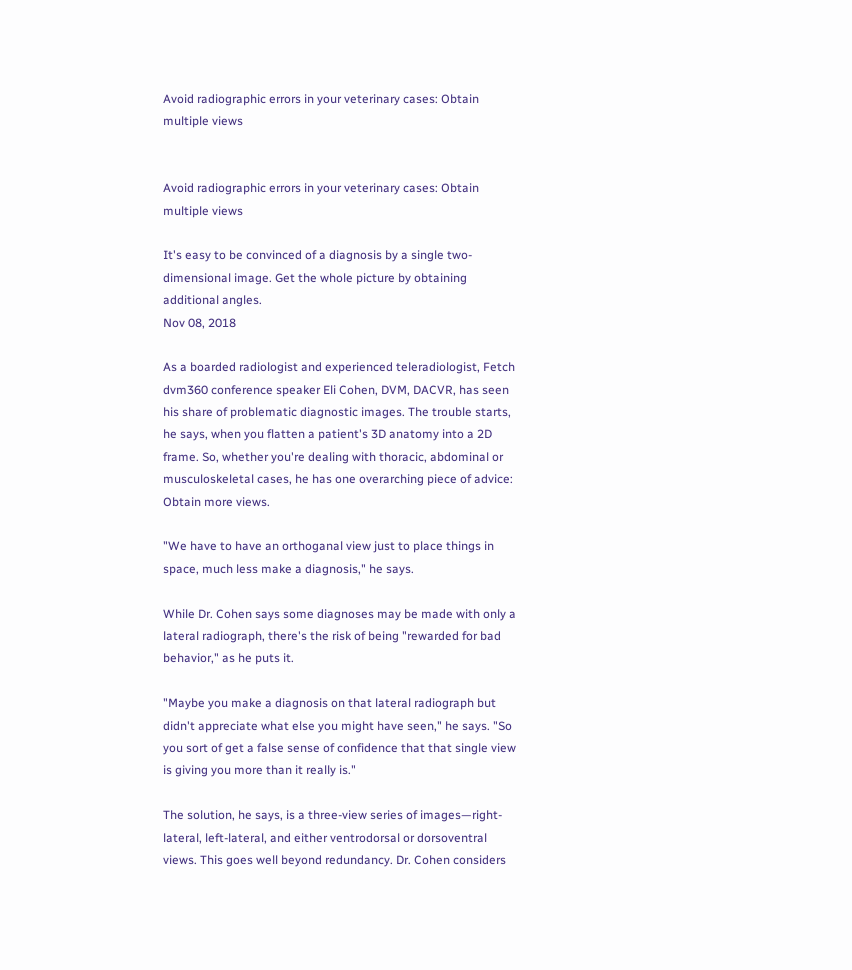Avoid radiographic errors in your veterinary cases: Obtain multiple views


Avoid radiographic errors in your veterinary cases: Obtain multiple views

It's easy to be convinced of a diagnosis by a single two-dimensional image. Get the whole picture by obtaining additional angles.
Nov 08, 2018

As a boarded radiologist and experienced teleradiologist, Fetch dvm360 conference speaker Eli Cohen, DVM, DACVR, has seen his share of problematic diagnostic images. The trouble starts, he says, when you flatten a patient's 3D anatomy into a 2D frame. So, whether you're dealing with thoracic, abdominal or musculoskeletal cases, he has one overarching piece of advice: Obtain more views.

"We have to have an orthoganal view just to place things in space, much less make a diagnosis," he says.

While Dr. Cohen says some diagnoses may be made with only a lateral radiograph, there's the risk of being "rewarded for bad behavior," as he puts it.

"Maybe you make a diagnosis on that lateral radiograph but didn't appreciate what else you might have seen," he says. "So you sort of get a false sense of confidence that that single view is giving you more than it really is."

The solution, he says, is a three-view series of images—right-lateral, left-lateral, and either ventrodorsal or dorsoventral views. This goes well beyond redundancy. Dr. Cohen considers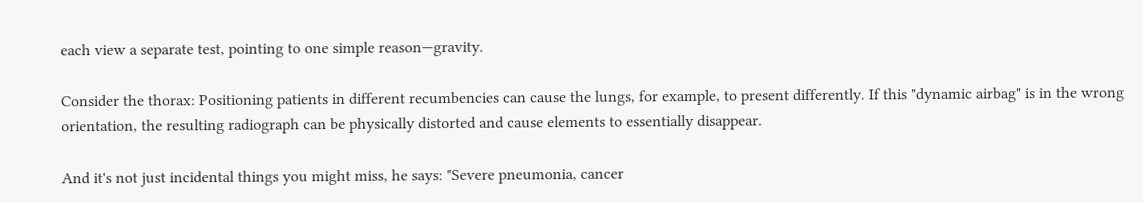each view a separate test, pointing to one simple reason—gravity.

Consider the thorax: Positioning patients in different recumbencies can cause the lungs, for example, to present differently. If this "dynamic airbag" is in the wrong orientation, the resulting radiograph can be physically distorted and cause elements to essentially disappear.

And it's not just incidental things you might miss, he says: "Severe pneumonia, cancer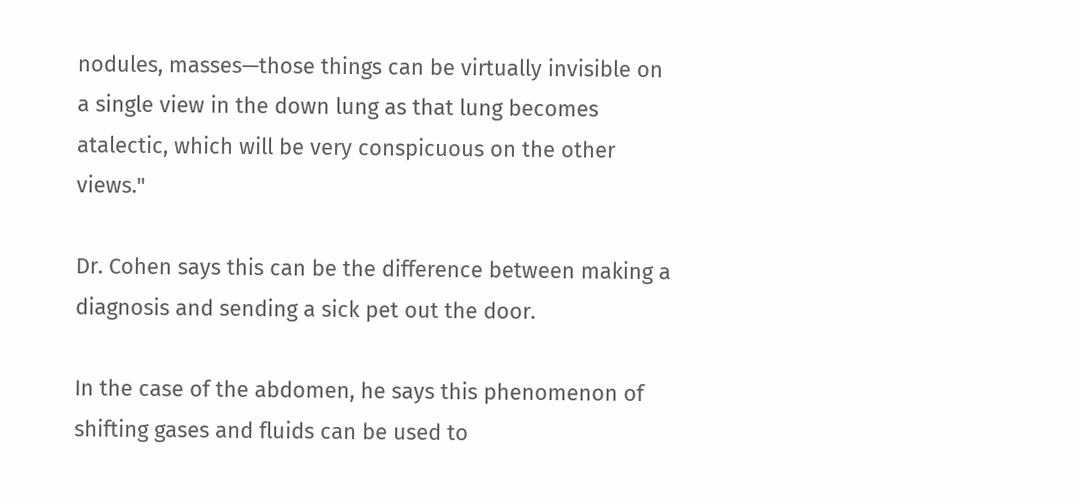nodules, masses—those things can be virtually invisible on a single view in the down lung as that lung becomes atalectic, which will be very conspicuous on the other views."

Dr. Cohen says this can be the difference between making a diagnosis and sending a sick pet out the door.

In the case of the abdomen, he says this phenomenon of shifting gases and fluids can be used to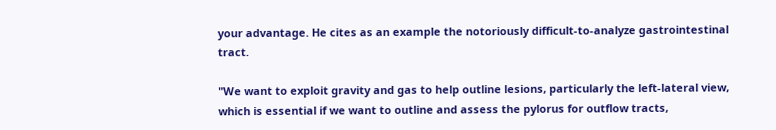your advantage. He cites as an example the notoriously difficult-to-analyze gastrointestinal tract.

"We want to exploit gravity and gas to help outline lesions, particularly the left-lateral view, which is essential if we want to outline and assess the pylorus for outflow tracts,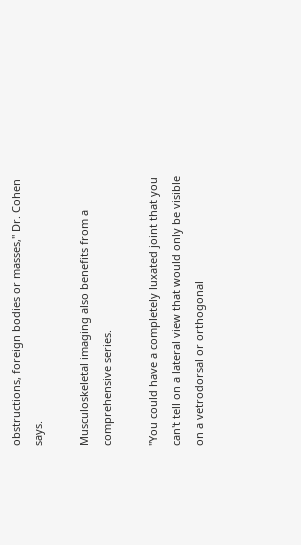obstructions, foreign bodies or masses," Dr. Cohen says.

Musculoskeletal imaging also benefits from a comprehensive series.

"You could have a completely luxated joint that you can't tell on a lateral view that would only be visible on a vetrodorsal or orthogonal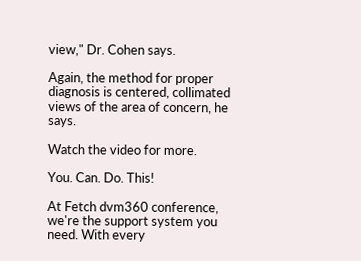view," Dr. Cohen says.

Again, the method for proper diagnosis is centered, collimated views of the area of concern, he says.

Watch the video for more.

You. Can. Do. This!

At Fetch dvm360 conference, we're the support system you need. With every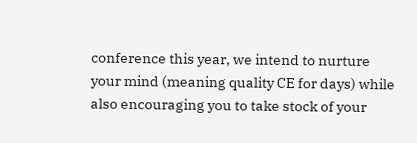conference this year, we intend to nurture your mind (meaning quality CE for days) while also encouraging you to take stock of your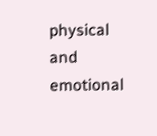physical and emotional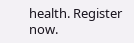health. Register now.